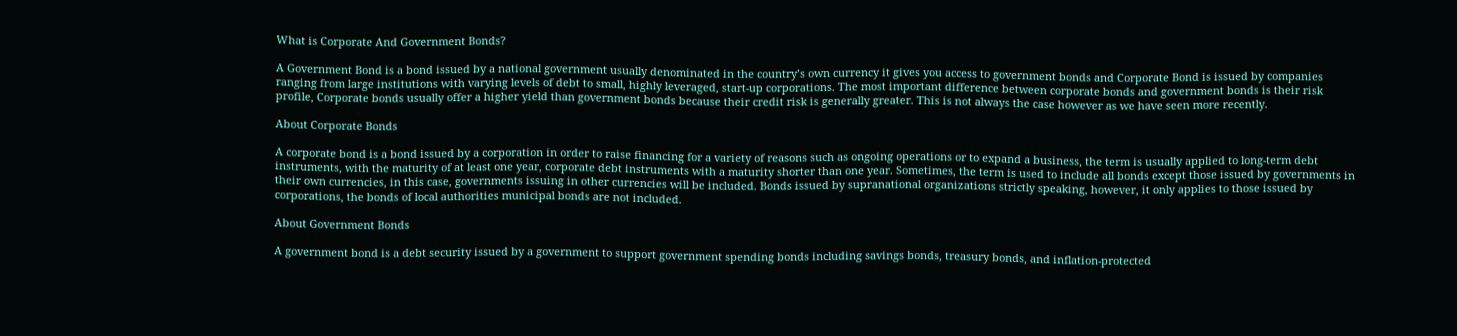What is Corporate And Government Bonds?

A Government Bond is a bond issued by a national government usually denominated in the country’s own currency it gives you access to government bonds and Corporate Bond is issued by companies ranging from large institutions with varying levels of debt to small, highly leveraged, start-up corporations. The most important difference between corporate bonds and government bonds is their risk profile, Corporate bonds usually offer a higher yield than government bonds because their credit risk is generally greater. This is not always the case however as we have seen more recently.

About Corporate Bonds

A corporate bond is a bond issued by a corporation in order to raise financing for a variety of reasons such as ongoing operations or to expand a business, the term is usually applied to long-term debt instruments, with the maturity of at least one year, corporate debt instruments with a maturity shorter than one year. Sometimes, the term is used to include all bonds except those issued by governments in their own currencies, in this case, governments issuing in other currencies will be included. Bonds issued by supranational organizations strictly speaking, however, it only applies to those issued by corporations, the bonds of local authorities municipal bonds are not included.

About Government Bonds

A government bond is a debt security issued by a government to support government spending bonds including savings bonds, treasury bonds, and inflation-protected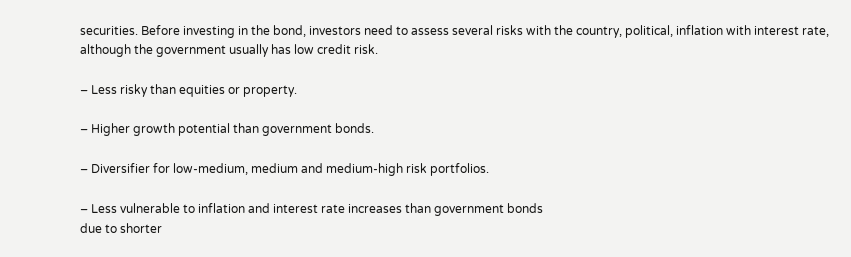securities. Before investing in the bond, investors need to assess several risks with the country, political, inflation with interest rate, although the government usually has low credit risk.

– Less risky than equities or property.

– Higher growth potential than government bonds.

– Diversifier for low-medium, medium and medium-high risk portfolios.

– Less vulnerable to inflation and interest rate increases than government bonds
due to shorter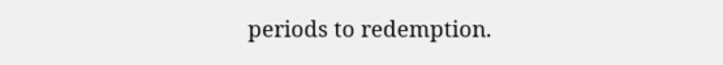periods to redemption.